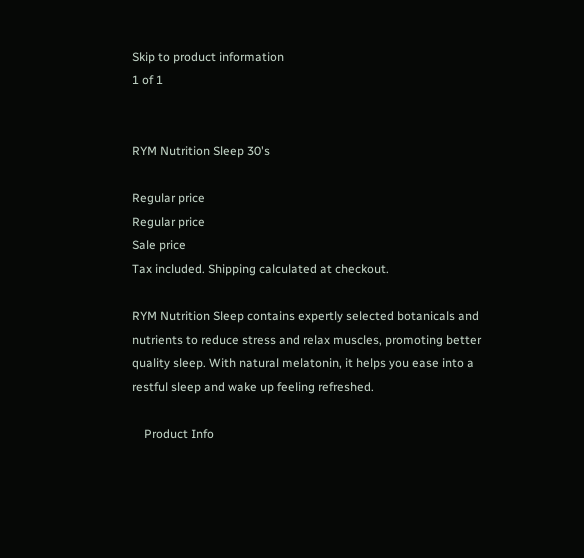Skip to product information
1 of 1


RYM Nutrition Sleep 30's

Regular price
Regular price
Sale price
Tax included. Shipping calculated at checkout.

RYM Nutrition Sleep contains expertly selected botanicals and nutrients to reduce stress and relax muscles, promoting better quality sleep. With natural melatonin, it helps you ease into a restful sleep and wake up feeling refreshed.

    Product Info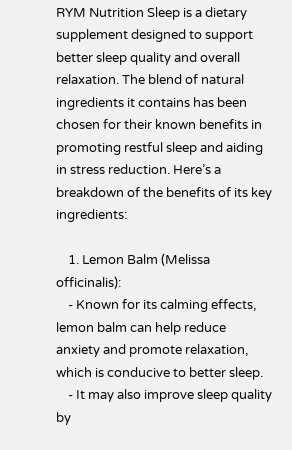RYM Nutrition Sleep is a dietary supplement designed to support better sleep quality and overall relaxation. The blend of natural ingredients it contains has been chosen for their known benefits in promoting restful sleep and aiding in stress reduction. Here’s a breakdown of the benefits of its key ingredients:

    1. Lemon Balm (Melissa officinalis):
    - Known for its calming effects, lemon balm can help reduce anxiety and promote relaxation, which is conducive to better sleep.
    - It may also improve sleep quality by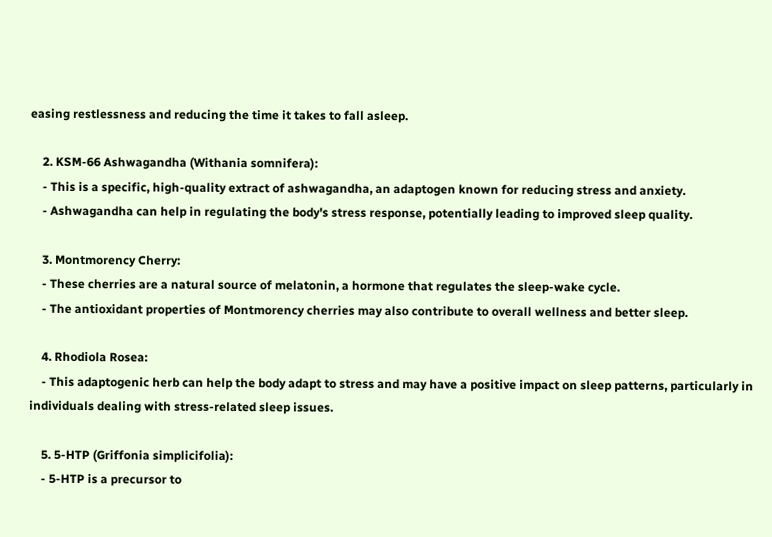easing restlessness and reducing the time it takes to fall asleep.

    2. KSM-66 Ashwagandha (Withania somnifera):
    - This is a specific, high-quality extract of ashwagandha, an adaptogen known for reducing stress and anxiety.
    - Ashwagandha can help in regulating the body's stress response, potentially leading to improved sleep quality.

    3. Montmorency Cherry:
    - These cherries are a natural source of melatonin, a hormone that regulates the sleep-wake cycle.
    - The antioxidant properties of Montmorency cherries may also contribute to overall wellness and better sleep.

    4. Rhodiola Rosea:
    - This adaptogenic herb can help the body adapt to stress and may have a positive impact on sleep patterns, particularly in individuals dealing with stress-related sleep issues.

    5. 5-HTP (Griffonia simplicifolia):
    - 5-HTP is a precursor to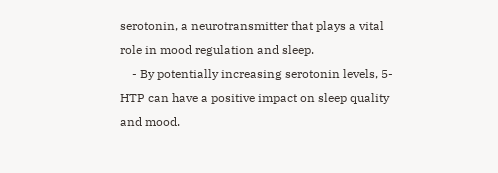serotonin, a neurotransmitter that plays a vital role in mood regulation and sleep.
    - By potentially increasing serotonin levels, 5-HTP can have a positive impact on sleep quality and mood.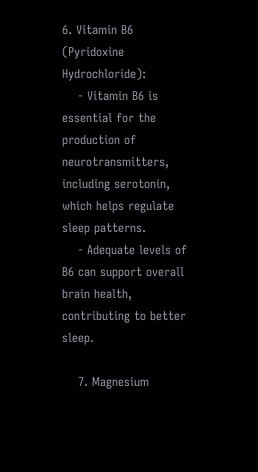6. Vitamin B6 (Pyridoxine Hydrochloride):
    - Vitamin B6 is essential for the production of neurotransmitters, including serotonin, which helps regulate sleep patterns.
    - Adequate levels of B6 can support overall brain health, contributing to better sleep.

    7. Magnesium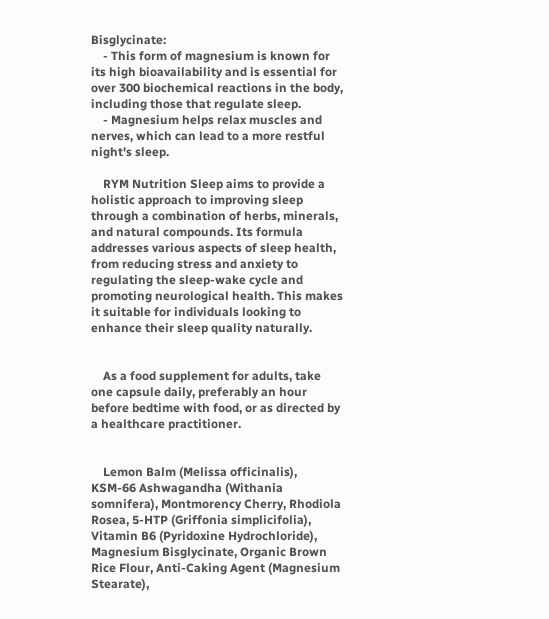Bisglycinate:
    - This form of magnesium is known for its high bioavailability and is essential for over 300 biochemical reactions in the body, including those that regulate sleep.
    - Magnesium helps relax muscles and nerves, which can lead to a more restful night's sleep.

    RYM Nutrition Sleep aims to provide a holistic approach to improving sleep through a combination of herbs, minerals, and natural compounds. Its formula addresses various aspects of sleep health, from reducing stress and anxiety to regulating the sleep-wake cycle and promoting neurological health. This makes it suitable for individuals looking to enhance their sleep quality naturally.


    As a food supplement for adults, take one capsule daily, preferably an hour before bedtime with food, or as directed by a healthcare practitioner.


    Lemon Balm (Melissa officinalis), KSM-66 Ashwagandha (Withania somnifera), Montmorency Cherry, Rhodiola Rosea, 5-HTP (Griffonia simplicifolia), Vitamin B6 (Pyridoxine Hydrochloride), Magnesium Bisglycinate, Organic Brown Rice Flour, Anti-Caking Agent (Magnesium Stearate),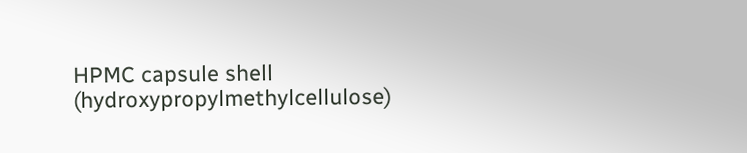HPMC capsule shell (hydroxypropylmethylcellulose)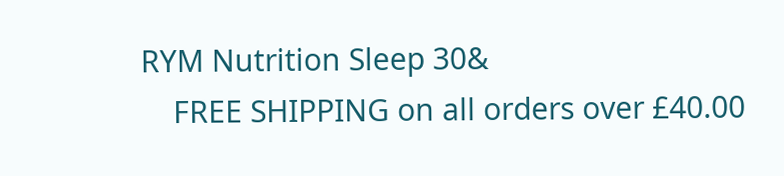RYM Nutrition Sleep 30&
    FREE SHIPPING on all orders over £40.00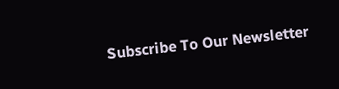Subscribe To Our Newsletter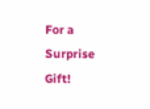For a Surprise Gift!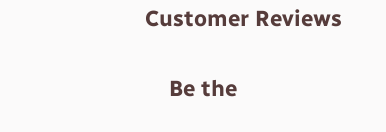Customer Reviews

    Be the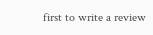first to write a review